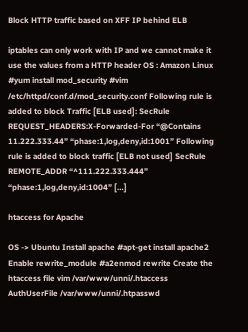Block HTTP traffic based on XFF IP behind ELB

iptables can only work with IP and we cannot make it use the values from a HTTP header OS : Amazon Linux #yum install mod_security #vim /etc/httpd/conf.d/mod_security.conf Following rule is added to block Traffic [ELB used]: SecRule REQUEST_HEADERS:X-Forwarded-For “@Contains 11.222.333.44” “phase:1,log,deny,id:1001” Following rule is added to block traffic [ELB not used] SecRule REMOTE_ADDR “^111.222.333.444” “phase:1,log,deny,id:1004” […]

htaccess for Apache

OS -> Ubuntu Install apache #apt-get install apache2 Enable rewrite_module #a2enmod rewrite Create the htaccess file vim /var/www/unni/.htaccess AuthUserFile /var/www/unni/.htpasswd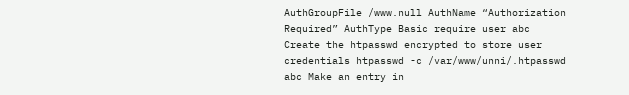AuthGroupFile /www.null AuthName “Authorization Required” AuthType Basic require user abc Create the htpasswd encrypted to store user credentials htpasswd -c /var/www/unni/.htpasswd abc Make an entry in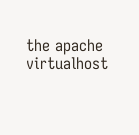the apache virtualhost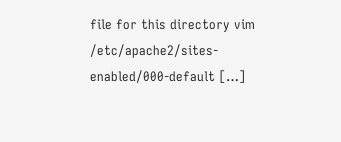file for this directory vim /etc/apache2/sites-enabled/000-default […]